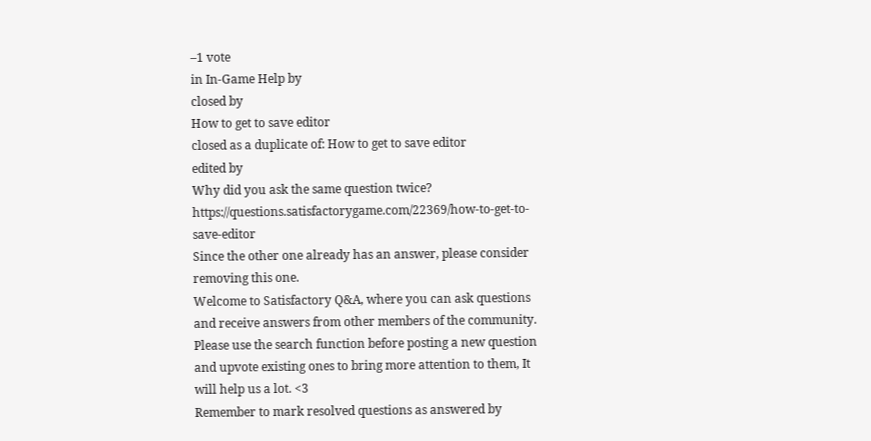–1 vote
in In-Game Help by
closed by
How to get to save editor
closed as a duplicate of: How to get to save editor
edited by
Why did you ask the same question twice? https://questions.satisfactorygame.com/22369/how-to-get-to-save-editor
Since the other one already has an answer, please consider removing this one.
Welcome to Satisfactory Q&A, where you can ask questions and receive answers from other members of the community.
Please use the search function before posting a new question and upvote existing ones to bring more attention to them, It will help us a lot. <3
Remember to mark resolved questions as answered by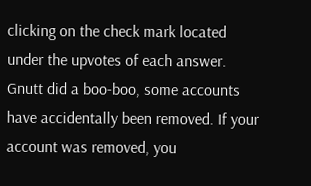clicking on the check mark located under the upvotes of each answer.
Gnutt did a boo-boo, some accounts have accidentally been removed. If your account was removed, you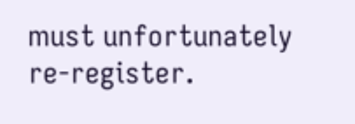must unfortunately re-register.